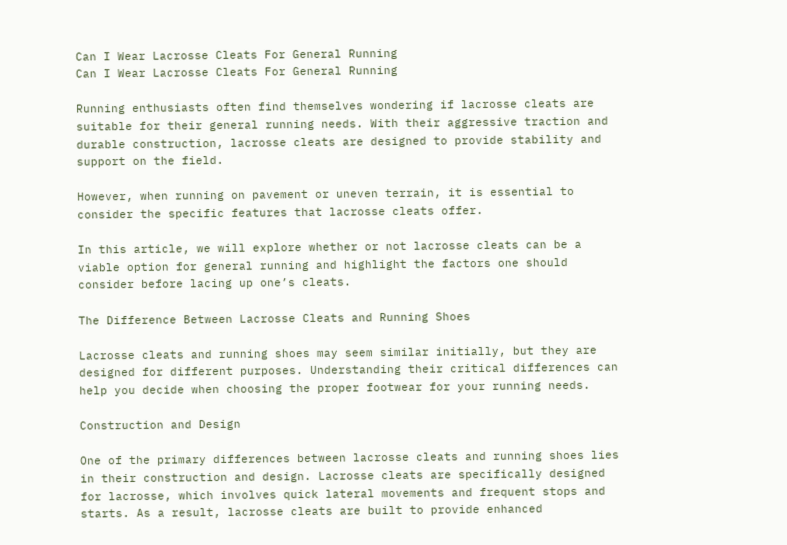Can I Wear Lacrosse Cleats For General Running
Can I Wear Lacrosse Cleats For General Running

Running enthusiasts often find themselves wondering if lacrosse cleats are suitable for their general running needs. With their aggressive traction and durable construction, lacrosse cleats are designed to provide stability and support on the field.

However, when running on pavement or uneven terrain, it is essential to consider the specific features that lacrosse cleats offer.

In this article, we will explore whether or not lacrosse cleats can be a viable option for general running and highlight the factors one should consider before lacing up one’s cleats.

The Difference Between Lacrosse Cleats and Running Shoes

Lacrosse cleats and running shoes may seem similar initially, but they are designed for different purposes. Understanding their critical differences can help you decide when choosing the proper footwear for your running needs.

Construction and Design

One of the primary differences between lacrosse cleats and running shoes lies in their construction and design. Lacrosse cleats are specifically designed for lacrosse, which involves quick lateral movements and frequent stops and starts. As a result, lacrosse cleats are built to provide enhanced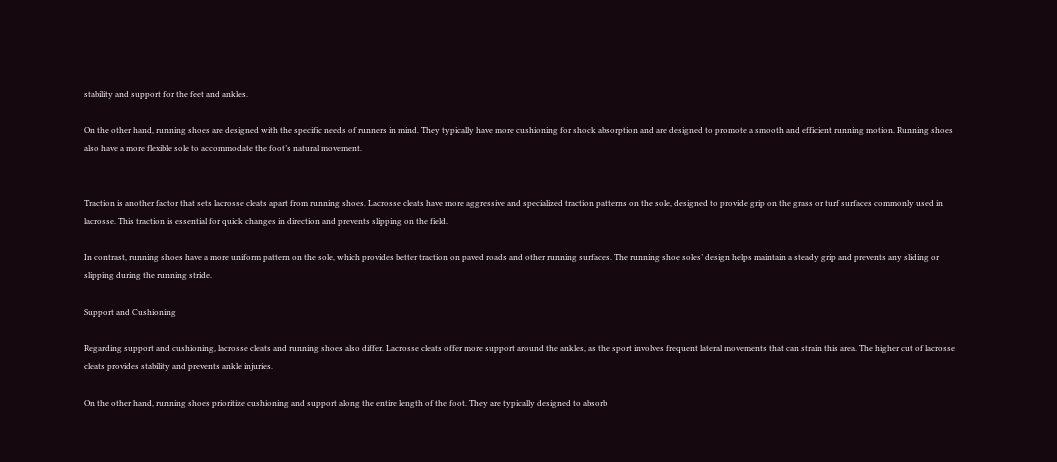stability and support for the feet and ankles.

On the other hand, running shoes are designed with the specific needs of runners in mind. They typically have more cushioning for shock absorption and are designed to promote a smooth and efficient running motion. Running shoes also have a more flexible sole to accommodate the foot’s natural movement.


Traction is another factor that sets lacrosse cleats apart from running shoes. Lacrosse cleats have more aggressive and specialized traction patterns on the sole, designed to provide grip on the grass or turf surfaces commonly used in lacrosse. This traction is essential for quick changes in direction and prevents slipping on the field.

In contrast, running shoes have a more uniform pattern on the sole, which provides better traction on paved roads and other running surfaces. The running shoe soles’ design helps maintain a steady grip and prevents any sliding or slipping during the running stride.

Support and Cushioning

Regarding support and cushioning, lacrosse cleats and running shoes also differ. Lacrosse cleats offer more support around the ankles, as the sport involves frequent lateral movements that can strain this area. The higher cut of lacrosse cleats provides stability and prevents ankle injuries.

On the other hand, running shoes prioritize cushioning and support along the entire length of the foot. They are typically designed to absorb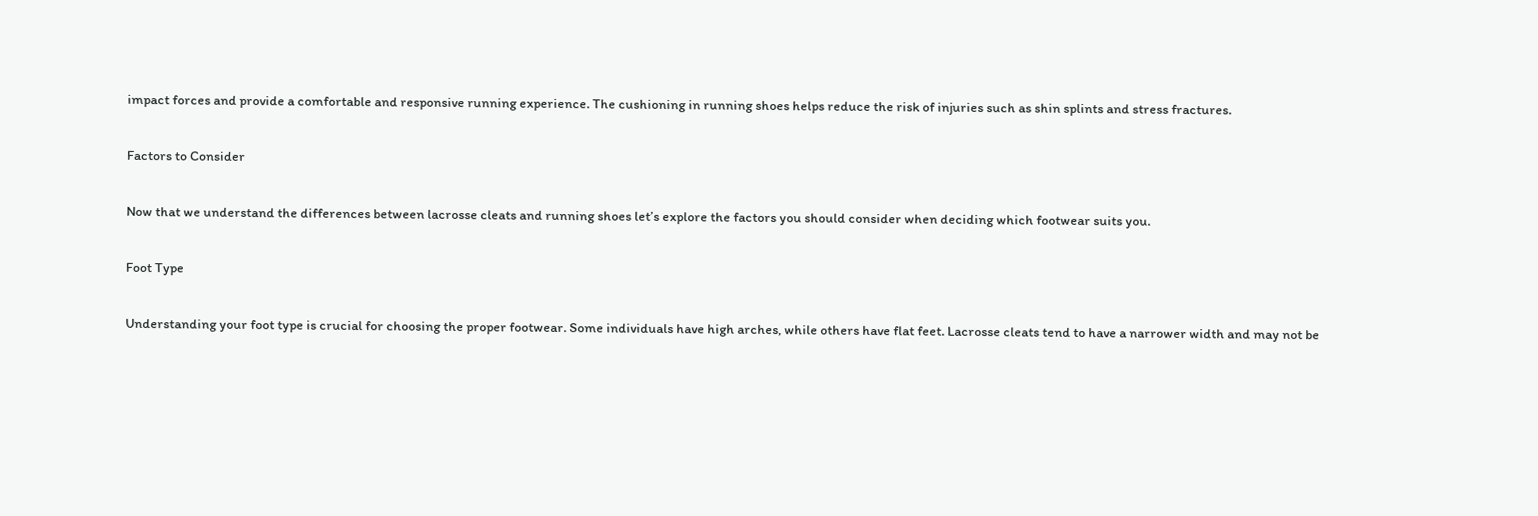impact forces and provide a comfortable and responsive running experience. The cushioning in running shoes helps reduce the risk of injuries such as shin splints and stress fractures.

Factors to Consider

Now that we understand the differences between lacrosse cleats and running shoes let’s explore the factors you should consider when deciding which footwear suits you.

Foot Type

Understanding your foot type is crucial for choosing the proper footwear. Some individuals have high arches, while others have flat feet. Lacrosse cleats tend to have a narrower width and may not be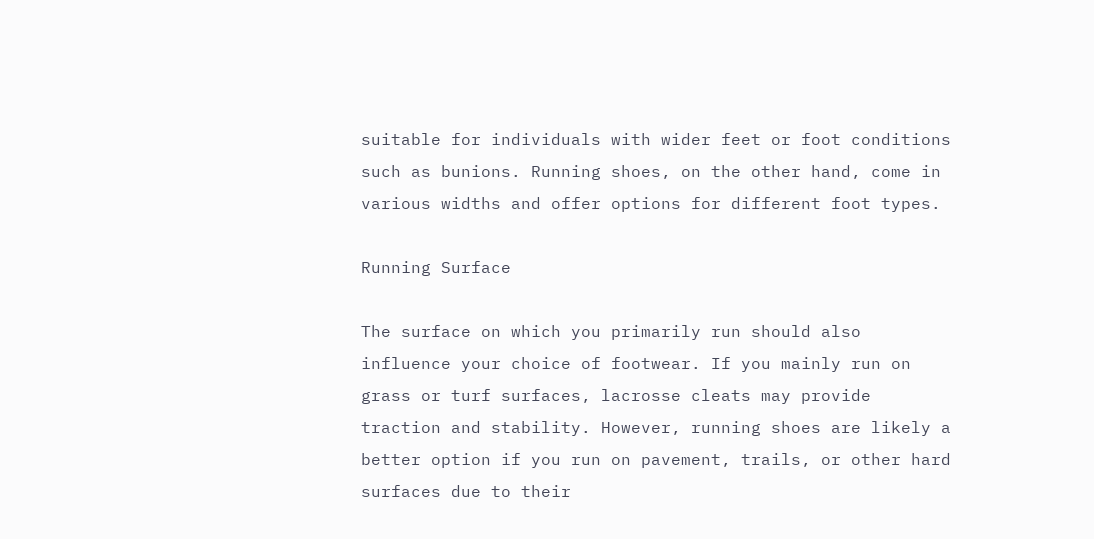suitable for individuals with wider feet or foot conditions such as bunions. Running shoes, on the other hand, come in various widths and offer options for different foot types.

Running Surface

The surface on which you primarily run should also influence your choice of footwear. If you mainly run on grass or turf surfaces, lacrosse cleats may provide traction and stability. However, running shoes are likely a better option if you run on pavement, trails, or other hard surfaces due to their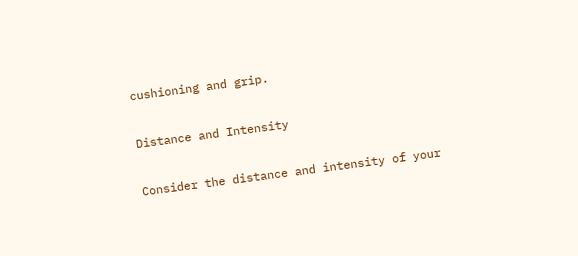cushioning and grip.

Distance and Intensity

Consider the distance and intensity of your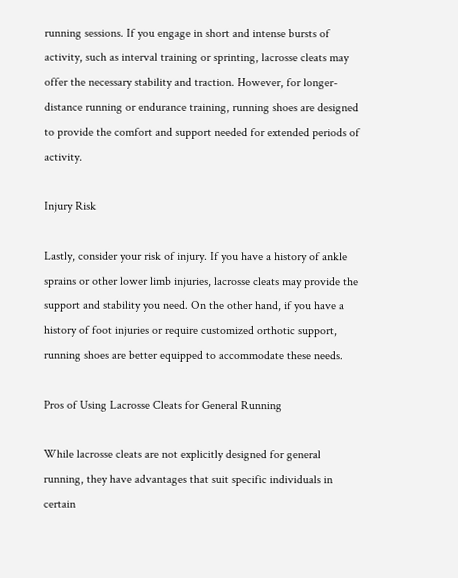running sessions. If you engage in short and intense bursts of activity, such as interval training or sprinting, lacrosse cleats may offer the necessary stability and traction. However, for longer-distance running or endurance training, running shoes are designed to provide the comfort and support needed for extended periods of activity.

Injury Risk

Lastly, consider your risk of injury. If you have a history of ankle sprains or other lower limb injuries, lacrosse cleats may provide the support and stability you need. On the other hand, if you have a history of foot injuries or require customized orthotic support, running shoes are better equipped to accommodate these needs.

Pros of Using Lacrosse Cleats for General Running

While lacrosse cleats are not explicitly designed for general running, they have advantages that suit specific individuals in certain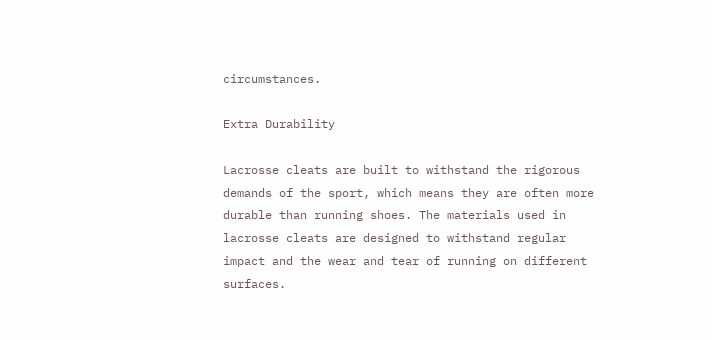circumstances.

Extra Durability

Lacrosse cleats are built to withstand the rigorous demands of the sport, which means they are often more durable than running shoes. The materials used in lacrosse cleats are designed to withstand regular impact and the wear and tear of running on different surfaces.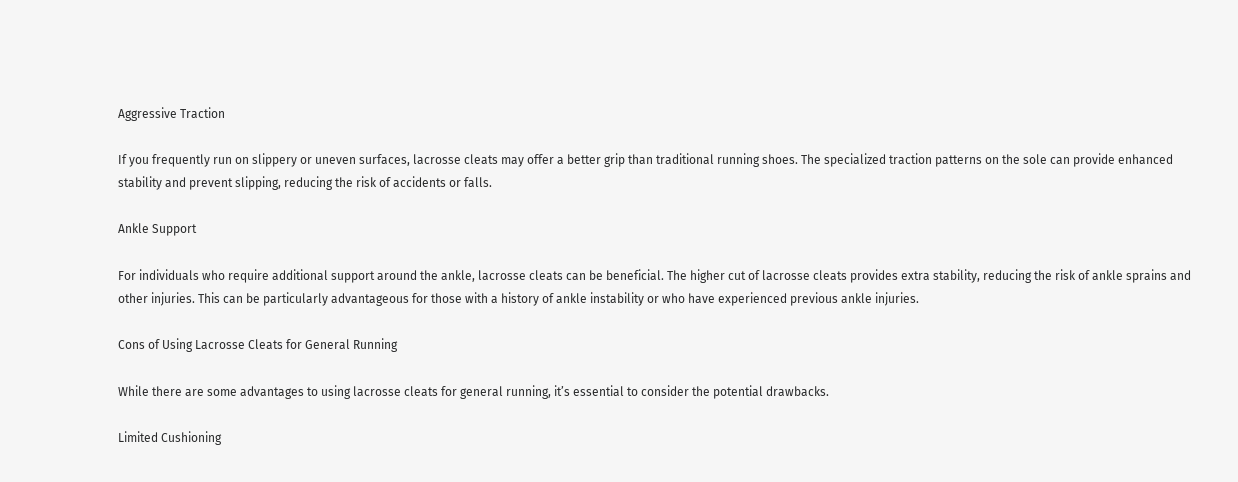Aggressive Traction

If you frequently run on slippery or uneven surfaces, lacrosse cleats may offer a better grip than traditional running shoes. The specialized traction patterns on the sole can provide enhanced stability and prevent slipping, reducing the risk of accidents or falls.

Ankle Support

For individuals who require additional support around the ankle, lacrosse cleats can be beneficial. The higher cut of lacrosse cleats provides extra stability, reducing the risk of ankle sprains and other injuries. This can be particularly advantageous for those with a history of ankle instability or who have experienced previous ankle injuries.

Cons of Using Lacrosse Cleats for General Running

While there are some advantages to using lacrosse cleats for general running, it’s essential to consider the potential drawbacks.

Limited Cushioning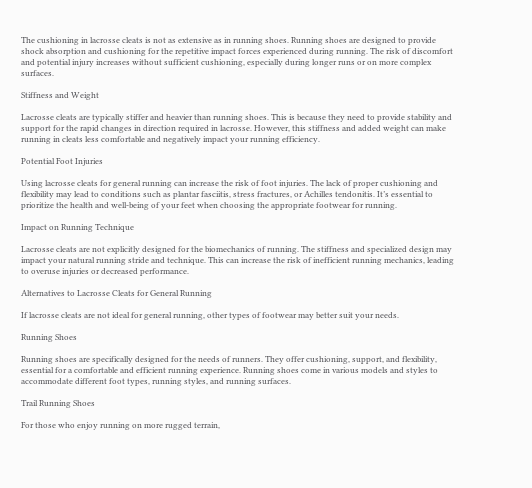The cushioning in lacrosse cleats is not as extensive as in running shoes. Running shoes are designed to provide shock absorption and cushioning for the repetitive impact forces experienced during running. The risk of discomfort and potential injury increases without sufficient cushioning, especially during longer runs or on more complex surfaces.

Stiffness and Weight

Lacrosse cleats are typically stiffer and heavier than running shoes. This is because they need to provide stability and support for the rapid changes in direction required in lacrosse. However, this stiffness and added weight can make running in cleats less comfortable and negatively impact your running efficiency.

Potential Foot Injuries

Using lacrosse cleats for general running can increase the risk of foot injuries. The lack of proper cushioning and flexibility may lead to conditions such as plantar fasciitis, stress fractures, or Achilles tendonitis. It’s essential to prioritize the health and well-being of your feet when choosing the appropriate footwear for running.

Impact on Running Technique

Lacrosse cleats are not explicitly designed for the biomechanics of running. The stiffness and specialized design may impact your natural running stride and technique. This can increase the risk of inefficient running mechanics, leading to overuse injuries or decreased performance.

Alternatives to Lacrosse Cleats for General Running

If lacrosse cleats are not ideal for general running, other types of footwear may better suit your needs.

Running Shoes

Running shoes are specifically designed for the needs of runners. They offer cushioning, support, and flexibility, essential for a comfortable and efficient running experience. Running shoes come in various models and styles to accommodate different foot types, running styles, and running surfaces.

Trail Running Shoes

For those who enjoy running on more rugged terrain,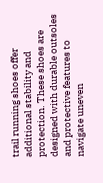trail running shoes offer additional stability and protection. These shoes are designed with durable outsoles and protective features to navigate uneven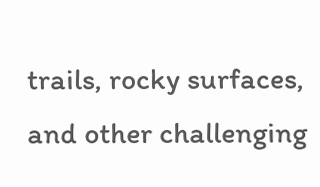trails, rocky surfaces, and other challenging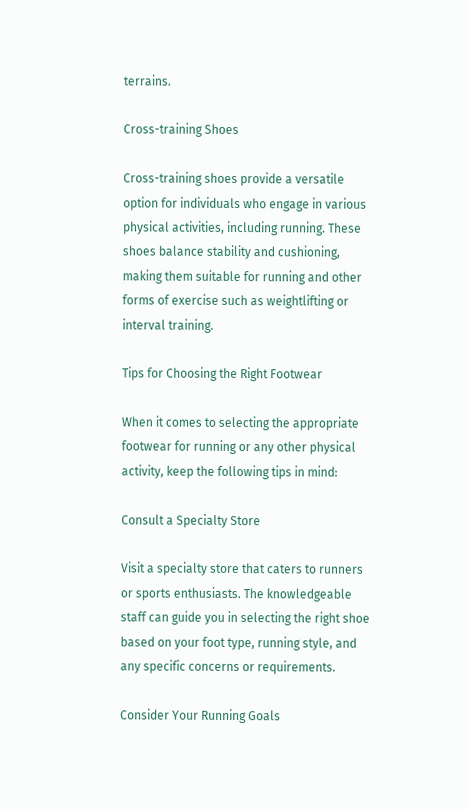terrains.

Cross-training Shoes

Cross-training shoes provide a versatile option for individuals who engage in various physical activities, including running. These shoes balance stability and cushioning, making them suitable for running and other forms of exercise such as weightlifting or interval training.

Tips for Choosing the Right Footwear

When it comes to selecting the appropriate footwear for running or any other physical activity, keep the following tips in mind:

Consult a Specialty Store

Visit a specialty store that caters to runners or sports enthusiasts. The knowledgeable staff can guide you in selecting the right shoe based on your foot type, running style, and any specific concerns or requirements.

Consider Your Running Goals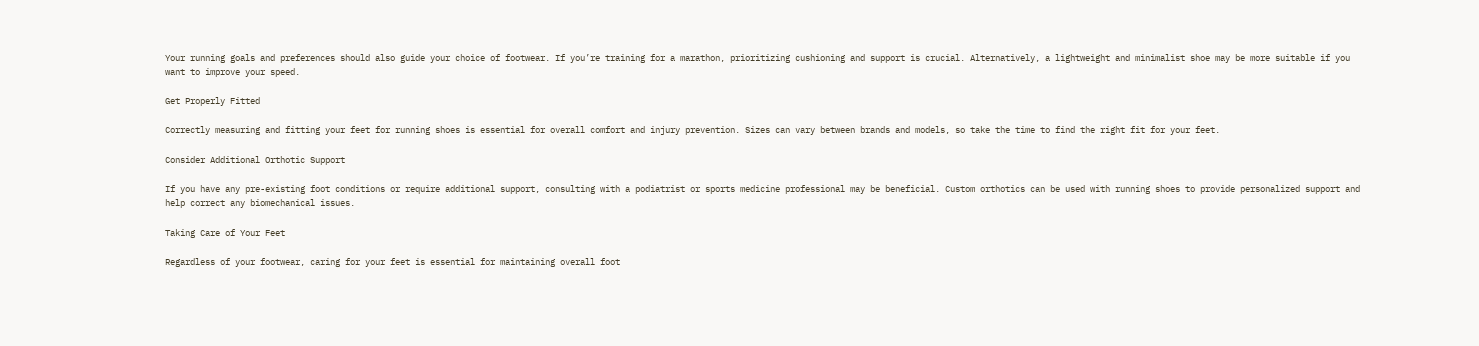Your running goals and preferences should also guide your choice of footwear. If you’re training for a marathon, prioritizing cushioning and support is crucial. Alternatively, a lightweight and minimalist shoe may be more suitable if you want to improve your speed.

Get Properly Fitted

Correctly measuring and fitting your feet for running shoes is essential for overall comfort and injury prevention. Sizes can vary between brands and models, so take the time to find the right fit for your feet.

Consider Additional Orthotic Support

If you have any pre-existing foot conditions or require additional support, consulting with a podiatrist or sports medicine professional may be beneficial. Custom orthotics can be used with running shoes to provide personalized support and help correct any biomechanical issues.

Taking Care of Your Feet

Regardless of your footwear, caring for your feet is essential for maintaining overall foot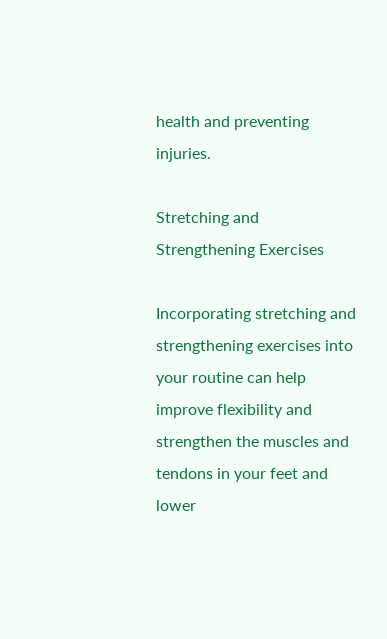health and preventing injuries.

Stretching and Strengthening Exercises

Incorporating stretching and strengthening exercises into your routine can help improve flexibility and strengthen the muscles and tendons in your feet and lower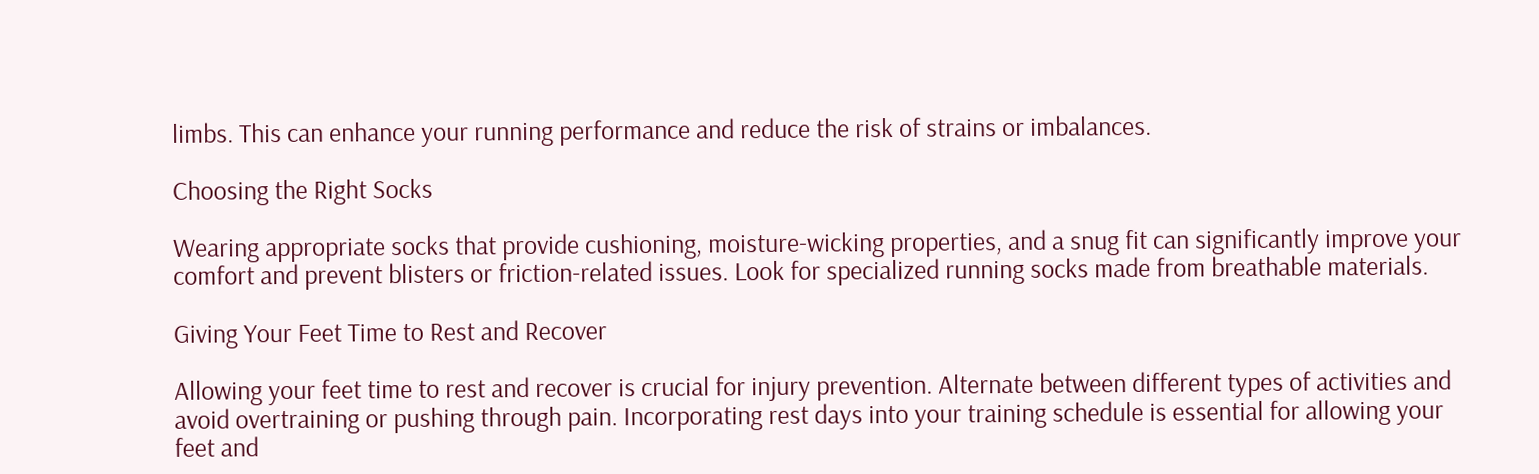limbs. This can enhance your running performance and reduce the risk of strains or imbalances.

Choosing the Right Socks

Wearing appropriate socks that provide cushioning, moisture-wicking properties, and a snug fit can significantly improve your comfort and prevent blisters or friction-related issues. Look for specialized running socks made from breathable materials.

Giving Your Feet Time to Rest and Recover

Allowing your feet time to rest and recover is crucial for injury prevention. Alternate between different types of activities and avoid overtraining or pushing through pain. Incorporating rest days into your training schedule is essential for allowing your feet and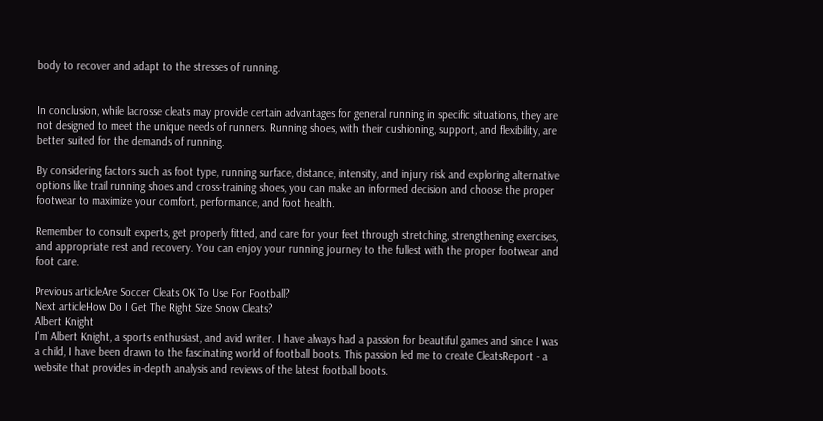body to recover and adapt to the stresses of running.


In conclusion, while lacrosse cleats may provide certain advantages for general running in specific situations, they are not designed to meet the unique needs of runners. Running shoes, with their cushioning, support, and flexibility, are better suited for the demands of running.

By considering factors such as foot type, running surface, distance, intensity, and injury risk and exploring alternative options like trail running shoes and cross-training shoes, you can make an informed decision and choose the proper footwear to maximize your comfort, performance, and foot health.

Remember to consult experts, get properly fitted, and care for your feet through stretching, strengthening exercises, and appropriate rest and recovery. You can enjoy your running journey to the fullest with the proper footwear and foot care.

Previous articleAre Soccer Cleats OK To Use For Football?
Next articleHow Do I Get The Right Size Snow Cleats?
Albert Knight
I'm Albert Knight, a sports enthusiast, and avid writer. I have always had a passion for beautiful games and since I was a child, I have been drawn to the fascinating world of football boots. This passion led me to create CleatsReport - a website that provides in-depth analysis and reviews of the latest football boots.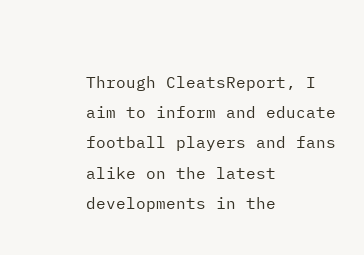Through CleatsReport, I aim to inform and educate football players and fans alike on the latest developments in the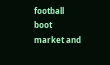football boot market and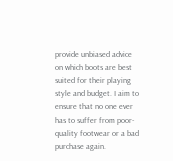provide unbiased advice on which boots are best suited for their playing style and budget. I aim to ensure that no one ever has to suffer from poor-quality footwear or a bad purchase again.